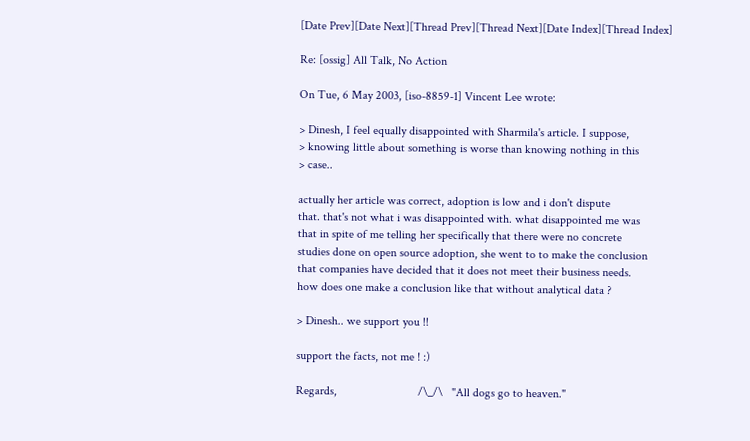[Date Prev][Date Next][Thread Prev][Thread Next][Date Index][Thread Index]

Re: [ossig] All Talk, No Action

On Tue, 6 May 2003, [iso-8859-1] Vincent Lee wrote:

> Dinesh, I feel equally disappointed with Sharmila's article. I suppose,
> knowing little about something is worse than knowing nothing in this
> case..

actually her article was correct, adoption is low and i don't dispute
that. that's not what i was disappointed with. what disappointed me was
that in spite of me telling her specifically that there were no concrete
studies done on open source adoption, she went to to make the conclusion
that companies have decided that it does not meet their business needs.
how does one make a conclusion like that without analytical data ?

> Dinesh.. we support you !!

support the facts, not me ! :)

Regards,                           /\_/\   "All dogs go to heaven."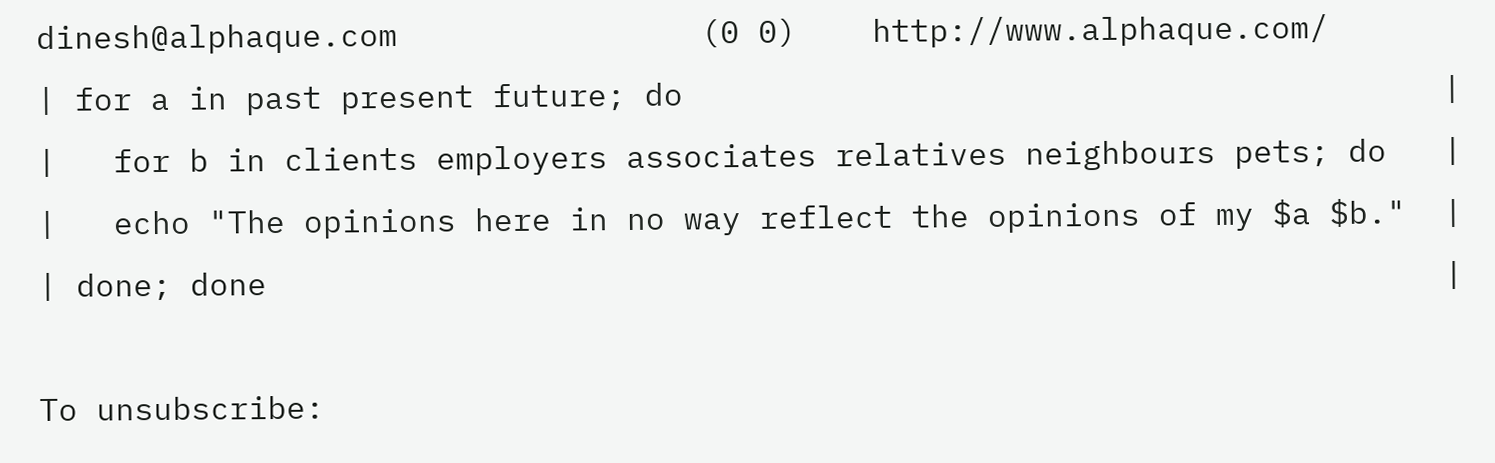dinesh@alphaque.com                (0 0)    http://www.alphaque.com/
| for a in past present future; do                                        |
|   for b in clients employers associates relatives neighbours pets; do   |
|   echo "The opinions here in no way reflect the opinions of my $a $b."  |
| done; done                                                              |

To unsubscribe: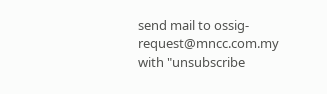send mail to ossig-request@mncc.com.my
with "unsubscribe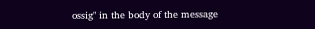ossig" in the body of the message